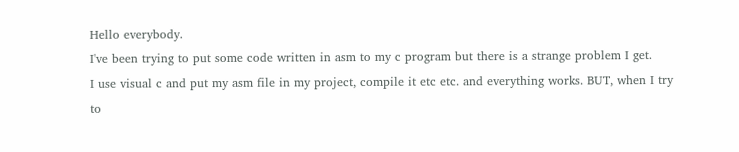Hello everybody.
I've been trying to put some code written in asm to my c program but there is a strange problem I get.
I use visual c and put my asm file in my project, compile it etc etc. and everything works. BUT, when I try to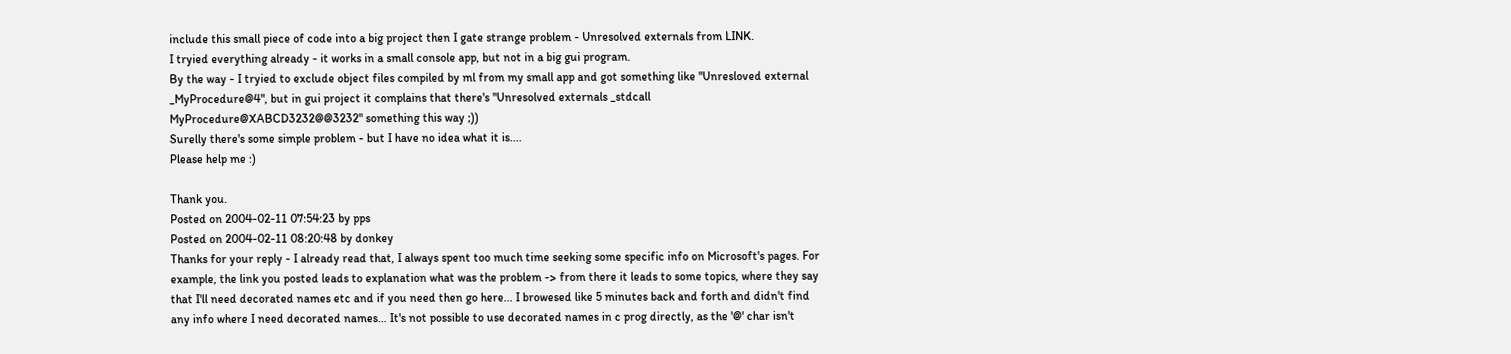include this small piece of code into a big project then I gate strange problem - Unresolved externals from LINK.
I tryied everything already - it works in a small console app, but not in a big gui program.
By the way - I tryied to exclude object files compiled by ml from my small app and got something like "Unresloved external _MyProcedure@4", but in gui project it complains that there's "Unresolved externals _stdcall MyProcedure@XABCD3232@@3232" something this way ;))
Surelly there's some simple problem - but I have no idea what it is....
Please help me :)

Thank you.
Posted on 2004-02-11 07:54:23 by pps
Posted on 2004-02-11 08:20:48 by donkey
Thanks for your reply - I already read that, I always spent too much time seeking some specific info on Microsoft's pages. For example, the link you posted leads to explanation what was the problem -> from there it leads to some topics, where they say that I'll need decorated names etc and if you need then go here... I browesed like 5 minutes back and forth and didn't find any info where I need decorated names... It's not possible to use decorated names in c prog directly, as the '@' char isn't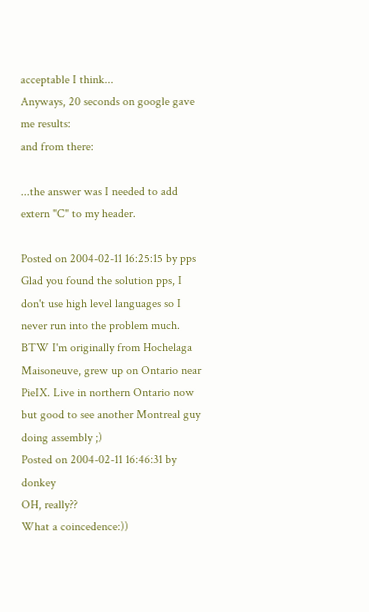acceptable I think...
Anyways, 20 seconds on google gave me results:
and from there:

...the answer was I needed to add extern "C" to my header.

Posted on 2004-02-11 16:25:15 by pps
Glad you found the solution pps, I don't use high level languages so I never run into the problem much. BTW I'm originally from Hochelaga Maisoneuve, grew up on Ontario near PieIX. Live in northern Ontario now but good to see another Montreal guy doing assembly ;)
Posted on 2004-02-11 16:46:31 by donkey
OH, really??
What a coincedence:))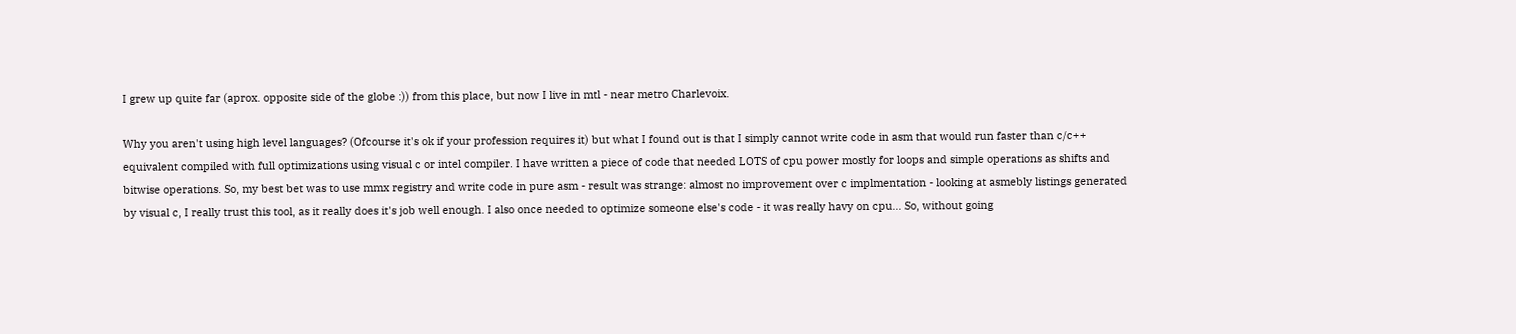I grew up quite far (aprox. opposite side of the globe :)) from this place, but now I live in mtl - near metro Charlevoix.

Why you aren't using high level languages? (Ofcourse it's ok if your profession requires it) but what I found out is that I simply cannot write code in asm that would run faster than c/c++ equivalent compiled with full optimizations using visual c or intel compiler. I have written a piece of code that needed LOTS of cpu power mostly for loops and simple operations as shifts and bitwise operations. So, my best bet was to use mmx registry and write code in pure asm - result was strange: almost no improvement over c implmentation - looking at asmebly listings generated by visual c, I really trust this tool, as it really does it's job well enough. I also once needed to optimize someone else's code - it was really havy on cpu... So, without going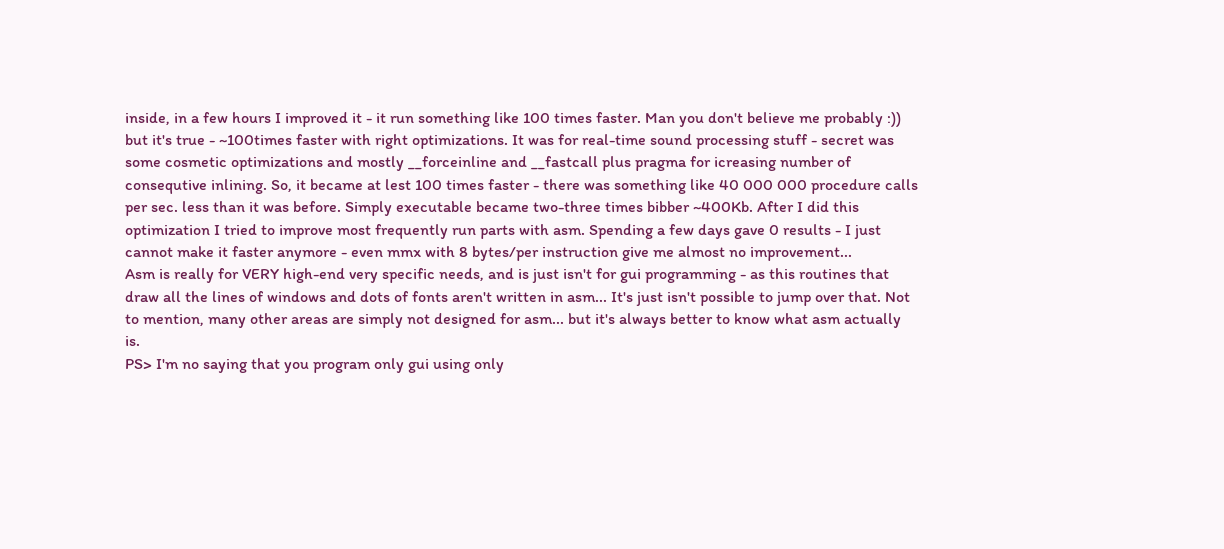inside, in a few hours I improved it - it run something like 100 times faster. Man you don't believe me probably :)) but it's true - ~100times faster with right optimizations. It was for real-time sound processing stuff - secret was some cosmetic optimizations and mostly __forceinline and __fastcall plus pragma for icreasing number of consequtive inlining. So, it became at lest 100 times faster - there was something like 40 000 000 procedure calls per sec. less than it was before. Simply executable became two-three times bibber ~400Kb. After I did this optimization I tried to improve most frequently run parts with asm. Spending a few days gave 0 results - I just cannot make it faster anymore - even mmx with 8 bytes/per instruction give me almost no improvement...
Asm is really for VERY high-end very specific needs, and is just isn't for gui programming - as this routines that draw all the lines of windows and dots of fonts aren't written in asm... It's just isn't possible to jump over that. Not to mention, many other areas are simply not designed for asm... but it's always better to know what asm actually is.
PS> I'm no saying that you program only gui using only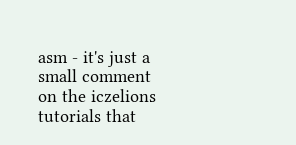asm - it's just a small comment on the iczelions tutorials that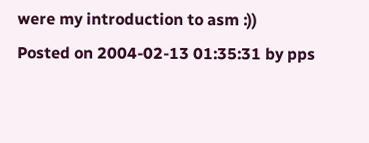were my introduction to asm :))
Posted on 2004-02-13 01:35:31 by pps